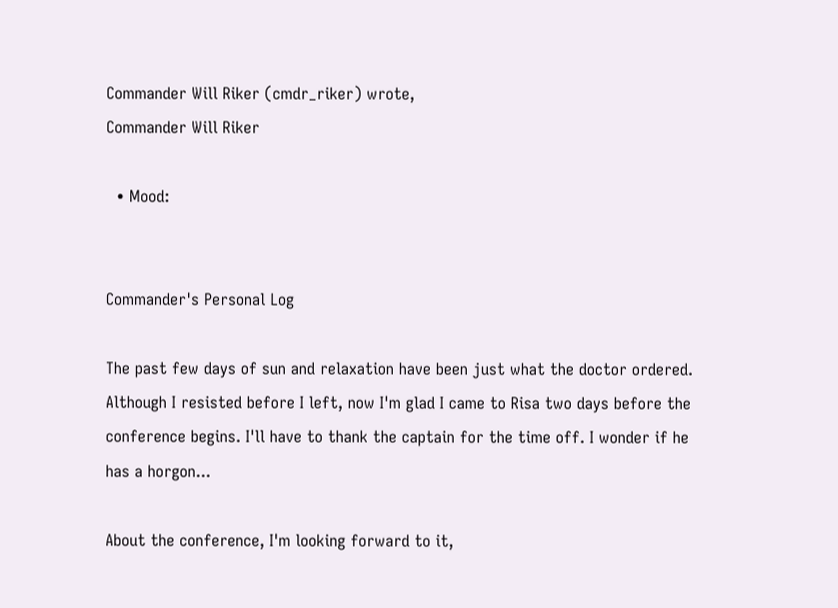Commander Will Riker (cmdr_riker) wrote,
Commander Will Riker

  • Mood:


Commander's Personal Log

The past few days of sun and relaxation have been just what the doctor ordered. Although I resisted before I left, now I'm glad I came to Risa two days before the conference begins. I'll have to thank the captain for the time off. I wonder if he has a horgon...

About the conference, I'm looking forward to it,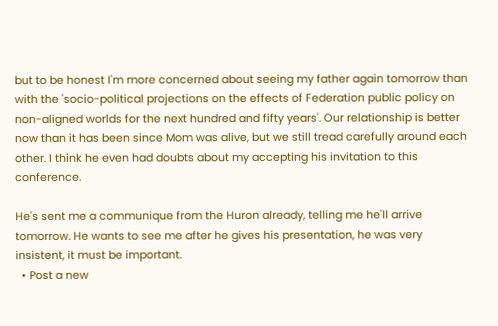but to be honest I'm more concerned about seeing my father again tomorrow than with the 'socio-political projections on the effects of Federation public policy on non-aligned worlds for the next hundred and fifty years'. Our relationship is better now than it has been since Mom was alive, but we still tread carefully around each other. I think he even had doubts about my accepting his invitation to this conference.

He's sent me a communique from the Huron already, telling me he'll arrive tomorrow. He wants to see me after he gives his presentation, he was very insistent, it must be important.
  • Post a new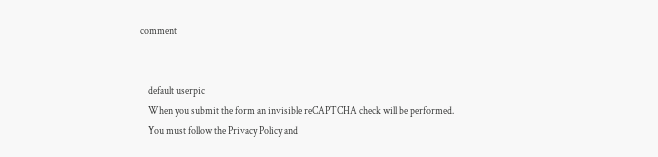comment


    default userpic
    When you submit the form an invisible reCAPTCHA check will be performed.
    You must follow the Privacy Policy and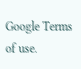Google Terms of use.